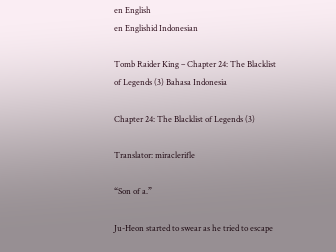en English
en Englishid Indonesian

Tomb Raider King – Chapter 24: The Blacklist of Legends (3) Bahasa Indonesia

Chapter 24: The Blacklist of Legends (3)

Translator: miraclerifle

“Son of a.”

Ju-Heon started to swear as he tried to escape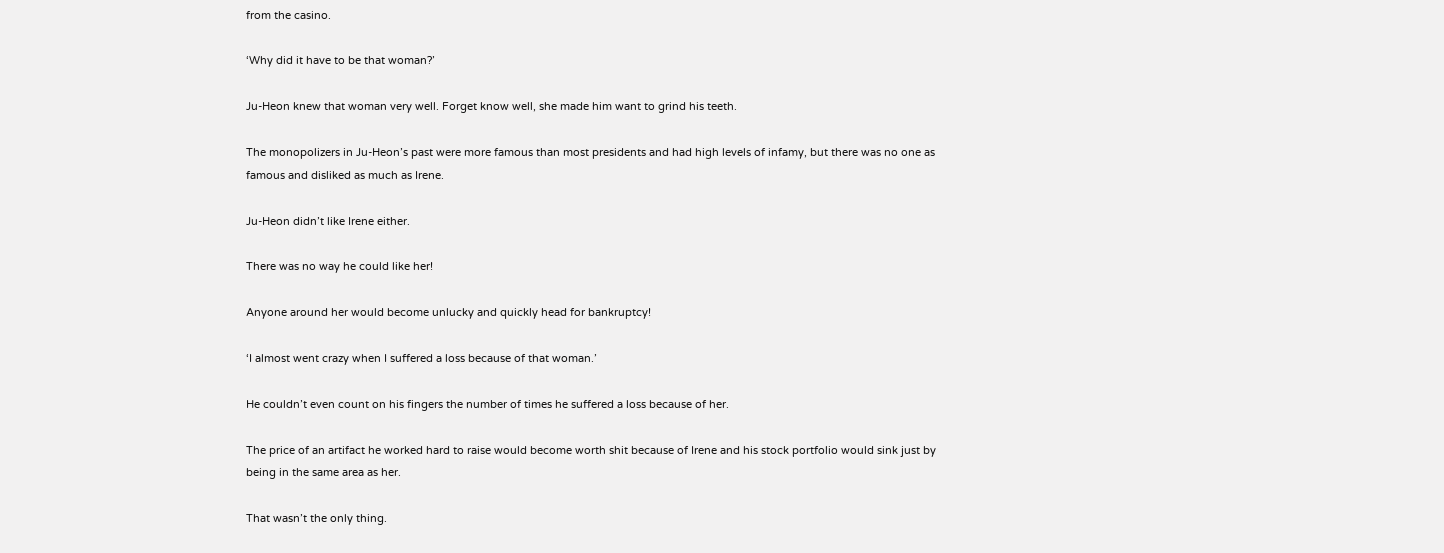from the casino.

‘Why did it have to be that woman?’

Ju-Heon knew that woman very well. Forget know well, she made him want to grind his teeth.

The monopolizers in Ju-Heon’s past were more famous than most presidents and had high levels of infamy, but there was no one as famous and disliked as much as Irene.

Ju-Heon didn’t like Irene either.

There was no way he could like her!

Anyone around her would become unlucky and quickly head for bankruptcy!

‘I almost went crazy when I suffered a loss because of that woman.’

He couldn’t even count on his fingers the number of times he suffered a loss because of her.

The price of an artifact he worked hard to raise would become worth shit because of Irene and his stock portfolio would sink just by being in the same area as her.

That wasn’t the only thing.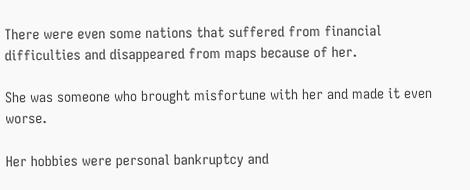There were even some nations that suffered from financial difficulties and disappeared from maps because of her.

She was someone who brought misfortune with her and made it even worse.

Her hobbies were personal bankruptcy and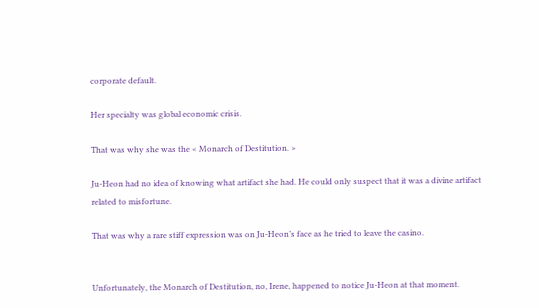corporate default.

Her specialty was global economic crisis.

That was why she was the < Monarch of Destitution. >

Ju-Heon had no idea of knowing what artifact she had. He could only suspect that it was a divine artifact related to misfortune.

That was why a rare stiff expression was on Ju-Heon’s face as he tried to leave the casino.


Unfortunately, the Monarch of Destitution, no, Irene, happened to notice Ju-Heon at that moment.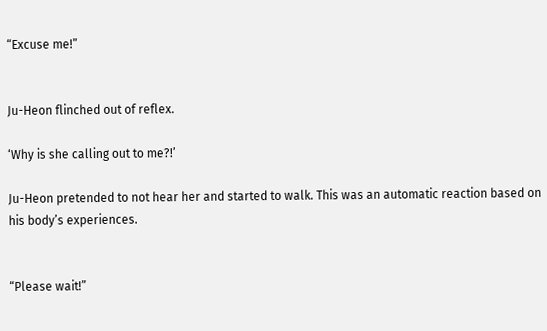“Excuse me!”


Ju-Heon flinched out of reflex.

‘Why is she calling out to me?!’

Ju-Heon pretended to not hear her and started to walk. This was an automatic reaction based on his body’s experiences.


“Please wait!”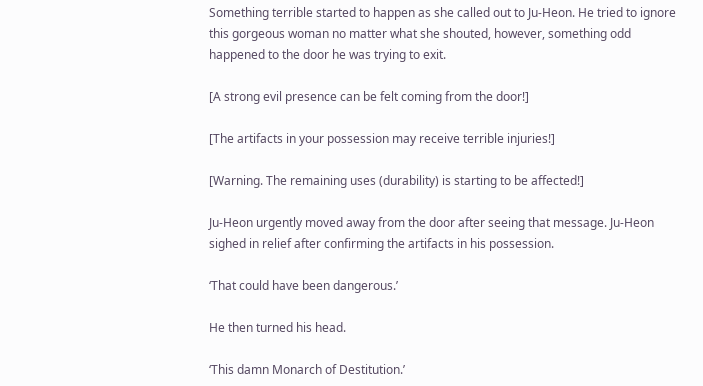Something terrible started to happen as she called out to Ju-Heon. He tried to ignore this gorgeous woman no matter what she shouted, however, something odd happened to the door he was trying to exit.

[A strong evil presence can be felt coming from the door!]

[The artifacts in your possession may receive terrible injuries!]

[Warning. The remaining uses (durability) is starting to be affected!]

Ju-Heon urgently moved away from the door after seeing that message. Ju-Heon sighed in relief after confirming the artifacts in his possession.

‘That could have been dangerous.’

He then turned his head.

‘This damn Monarch of Destitution.’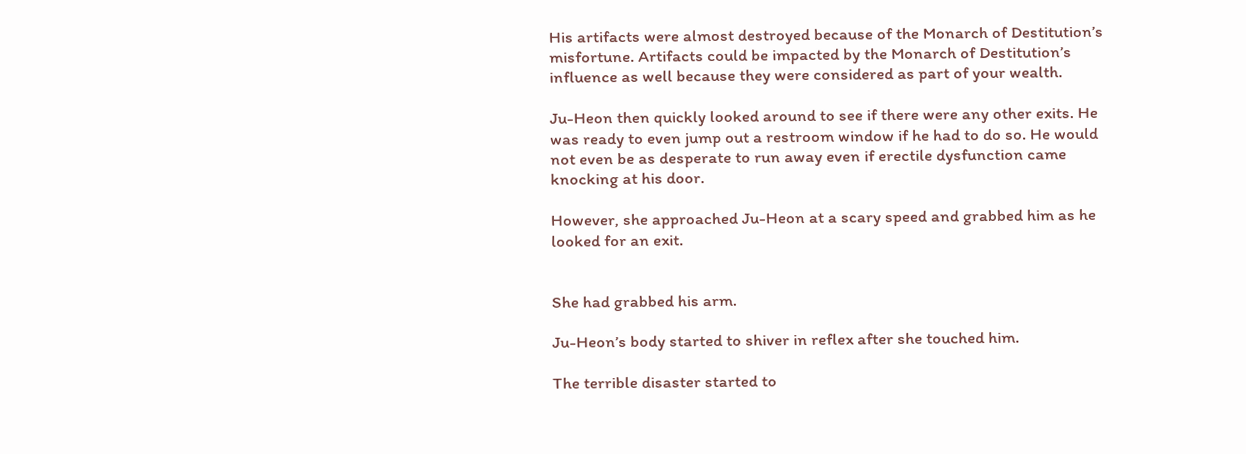His artifacts were almost destroyed because of the Monarch of Destitution’s misfortune. Artifacts could be impacted by the Monarch of Destitution’s influence as well because they were considered as part of your wealth.

Ju-Heon then quickly looked around to see if there were any other exits. He was ready to even jump out a restroom window if he had to do so. He would not even be as desperate to run away even if erectile dysfunction came knocking at his door.

However, she approached Ju-Heon at a scary speed and grabbed him as he looked for an exit.


She had grabbed his arm.

Ju-Heon’s body started to shiver in reflex after she touched him.

The terrible disaster started to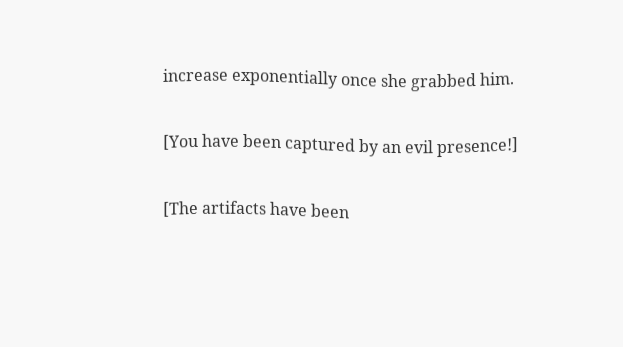increase exponentially once she grabbed him.

[You have been captured by an evil presence!]

[The artifacts have been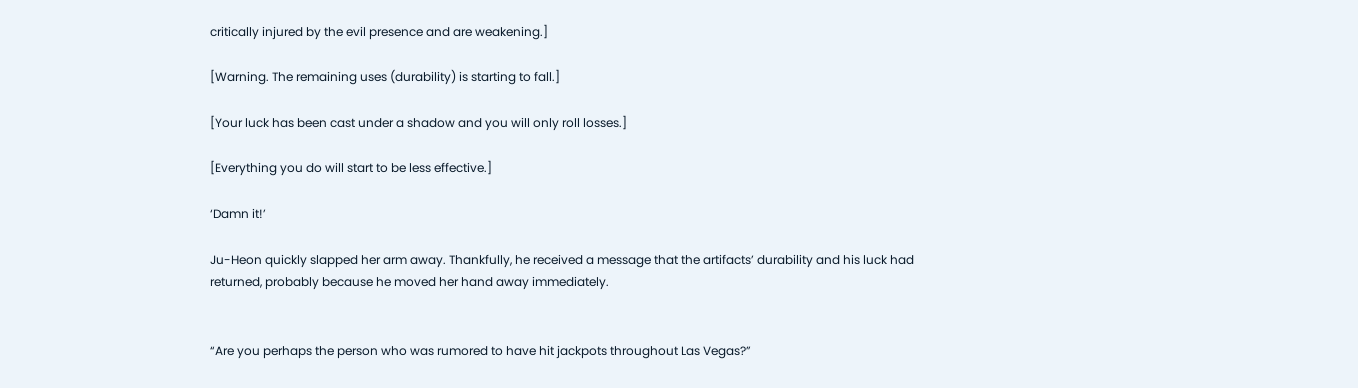critically injured by the evil presence and are weakening.]

[Warning. The remaining uses (durability) is starting to fall.]

[Your luck has been cast under a shadow and you will only roll losses.]

[Everything you do will start to be less effective.]

‘Damn it!’

Ju-Heon quickly slapped her arm away. Thankfully, he received a message that the artifacts’ durability and his luck had returned, probably because he moved her hand away immediately.


“Are you perhaps the person who was rumored to have hit jackpots throughout Las Vegas?”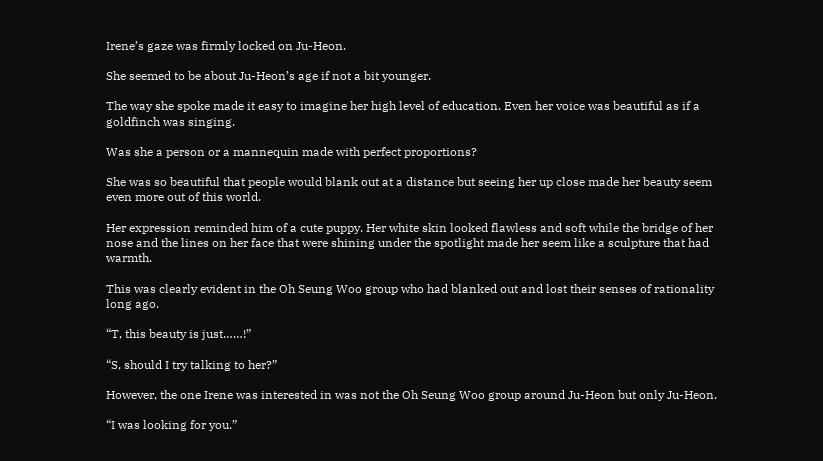Irene’s gaze was firmly locked on Ju-Heon.

She seemed to be about Ju-Heon’s age if not a bit younger.

The way she spoke made it easy to imagine her high level of education. Even her voice was beautiful as if a goldfinch was singing.

Was she a person or a mannequin made with perfect proportions?

She was so beautiful that people would blank out at a distance but seeing her up close made her beauty seem even more out of this world.

Her expression reminded him of a cute puppy. Her white skin looked flawless and soft while the bridge of her nose and the lines on her face that were shining under the spotlight made her seem like a sculpture that had warmth.

This was clearly evident in the Oh Seung Woo group who had blanked out and lost their senses of rationality long ago.

“T, this beauty is just……!”

“S, should I try talking to her?”

However, the one Irene was interested in was not the Oh Seung Woo group around Ju-Heon but only Ju-Heon.

“I was looking for you.”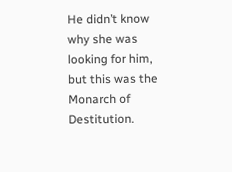He didn’t know why she was looking for him, but this was the Monarch of Destitution.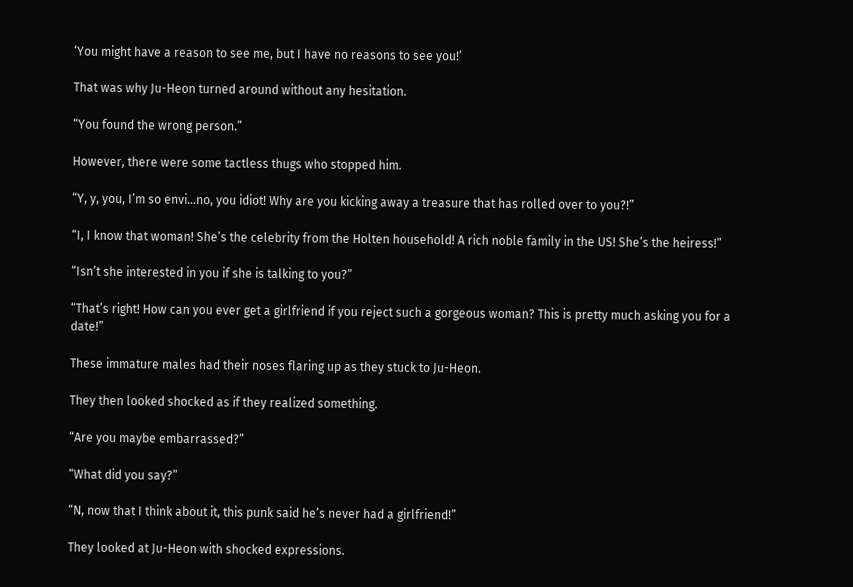‘You might have a reason to see me, but I have no reasons to see you!’

That was why Ju-Heon turned around without any hesitation.

“You found the wrong person.”

However, there were some tactless thugs who stopped him.

“Y, y, you, I’m so envi…no, you idiot! Why are you kicking away a treasure that has rolled over to you?!”

“I, I know that woman! She’s the celebrity from the Holten household! A rich noble family in the US! She’s the heiress!”

“Isn’t she interested in you if she is talking to you?”

“That’s right! How can you ever get a girlfriend if you reject such a gorgeous woman? This is pretty much asking you for a date!”

These immature males had their noses flaring up as they stuck to Ju-Heon.

They then looked shocked as if they realized something.

“Are you maybe embarrassed?”

“What did you say?”

“N, now that I think about it, this punk said he’s never had a girlfriend!”

They looked at Ju-Heon with shocked expressions.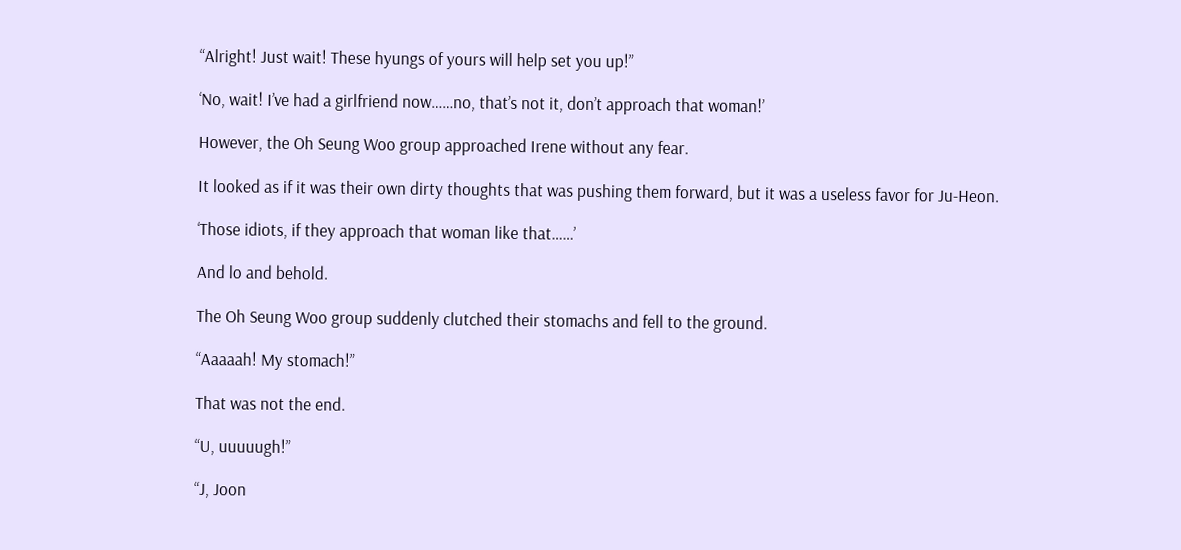“Alright! Just wait! These hyungs of yours will help set you up!”

‘No, wait! I’ve had a girlfriend now……no, that’s not it, don’t approach that woman!’

However, the Oh Seung Woo group approached Irene without any fear.

It looked as if it was their own dirty thoughts that was pushing them forward, but it was a useless favor for Ju-Heon.

‘Those idiots, if they approach that woman like that……’

And lo and behold.

The Oh Seung Woo group suddenly clutched their stomachs and fell to the ground.

“Aaaaah! My stomach!”

That was not the end.

“U, uuuuugh!”

“J, Joon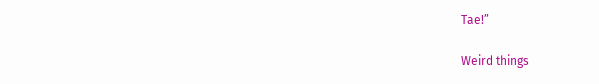Tae!”

Weird things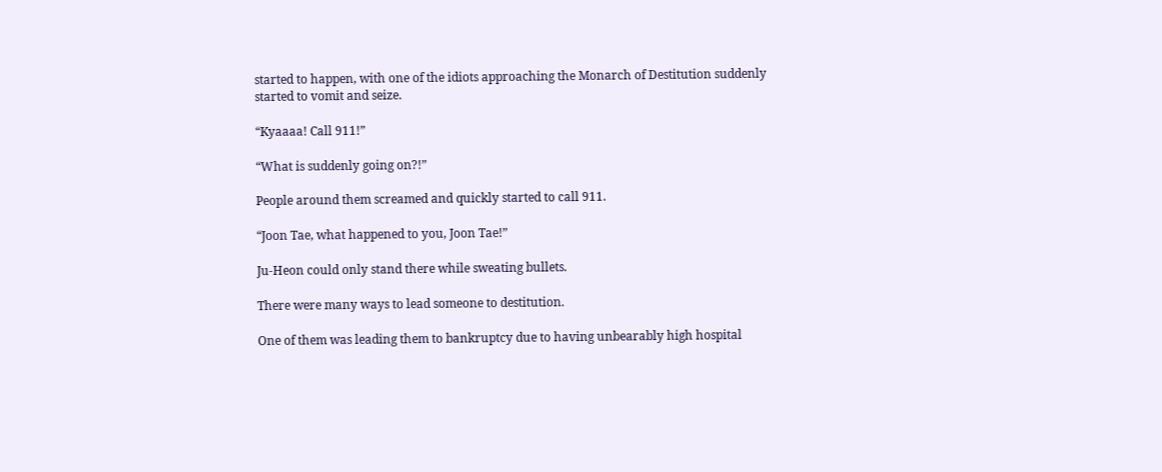started to happen, with one of the idiots approaching the Monarch of Destitution suddenly started to vomit and seize.

“Kyaaaa! Call 911!”

“What is suddenly going on?!”

People around them screamed and quickly started to call 911.

“Joon Tae, what happened to you, Joon Tae!”

Ju-Heon could only stand there while sweating bullets.

There were many ways to lead someone to destitution.

One of them was leading them to bankruptcy due to having unbearably high hospital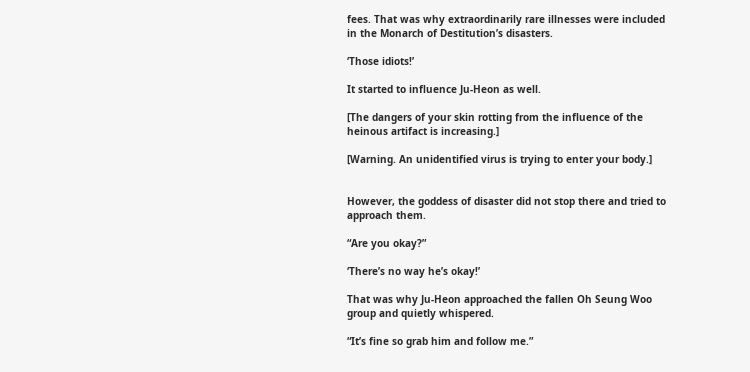fees. That was why extraordinarily rare illnesses were included in the Monarch of Destitution’s disasters.

‘Those idiots!’

It started to influence Ju-Heon as well.

[The dangers of your skin rotting from the influence of the heinous artifact is increasing.]

[Warning. An unidentified virus is trying to enter your body.]


However, the goddess of disaster did not stop there and tried to approach them.

“Are you okay?”

‘There’s no way he’s okay!’

That was why Ju-Heon approached the fallen Oh Seung Woo group and quietly whispered.

“It’s fine so grab him and follow me.”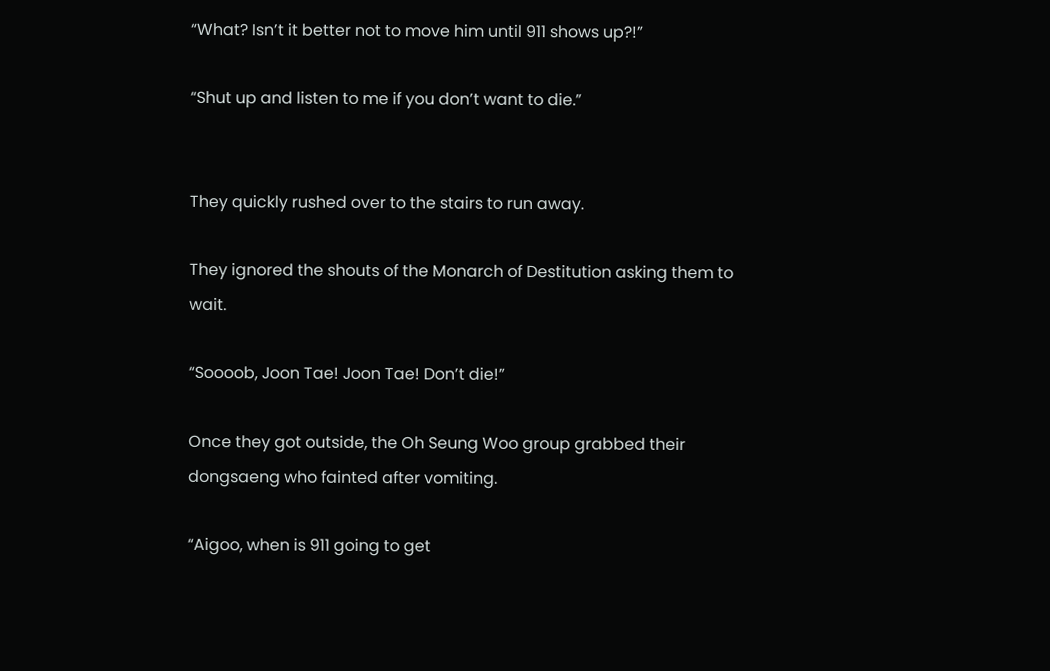“What? Isn’t it better not to move him until 911 shows up?!”

“Shut up and listen to me if you don’t want to die.”


They quickly rushed over to the stairs to run away.

They ignored the shouts of the Monarch of Destitution asking them to wait.

“Soooob, Joon Tae! Joon Tae! Don’t die!”

Once they got outside, the Oh Seung Woo group grabbed their dongsaeng who fainted after vomiting.

“Aigoo, when is 911 going to get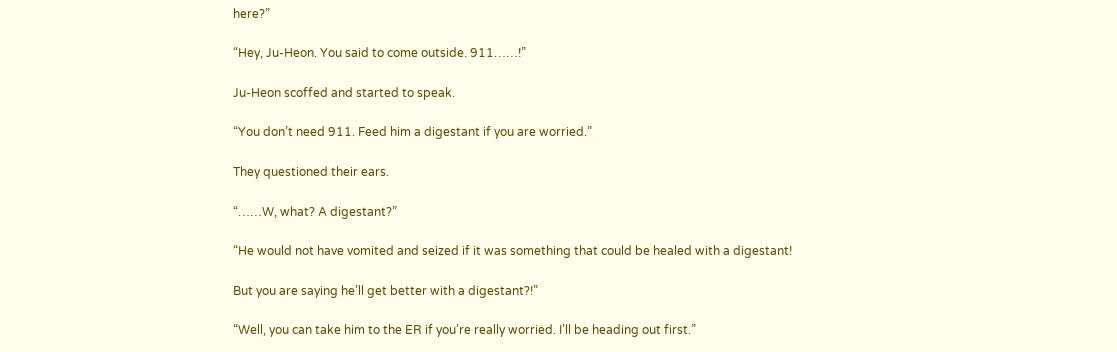here?”

“Hey, Ju-Heon. You said to come outside. 911……!”

Ju-Heon scoffed and started to speak.

“You don’t need 911. Feed him a digestant if you are worried.”

They questioned their ears.

“……W, what? A digestant?”

“He would not have vomited and seized if it was something that could be healed with a digestant!

But you are saying he’ll get better with a digestant?!”

“Well, you can take him to the ER if you’re really worried. I’ll be heading out first.”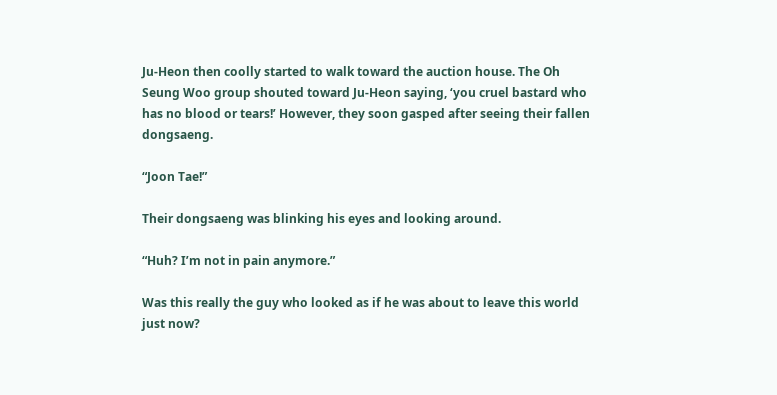Ju-Heon then coolly started to walk toward the auction house. The Oh Seung Woo group shouted toward Ju-Heon saying, ‘you cruel bastard who has no blood or tears!’ However, they soon gasped after seeing their fallen dongsaeng.

“Joon Tae!”

Their dongsaeng was blinking his eyes and looking around.

“Huh? I’m not in pain anymore.”

Was this really the guy who looked as if he was about to leave this world just now?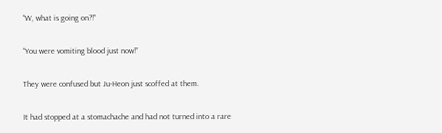“W, what is going on?!”

“You were vomiting blood just now!”

They were confused but Ju-Heon just scoffed at them.

It had stopped at a stomachache and had not turned into a rare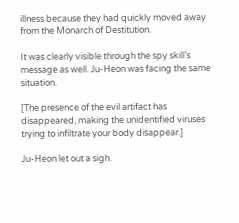illness because they had quickly moved away from the Monarch of Destitution.

It was clearly visible through the spy skill’s message as well. Ju-Heon was facing the same situation.

[The presence of the evil artifact has disappeared, making the unidentified viruses trying to infiltrate your body disappear.]

Ju-Heon let out a sigh.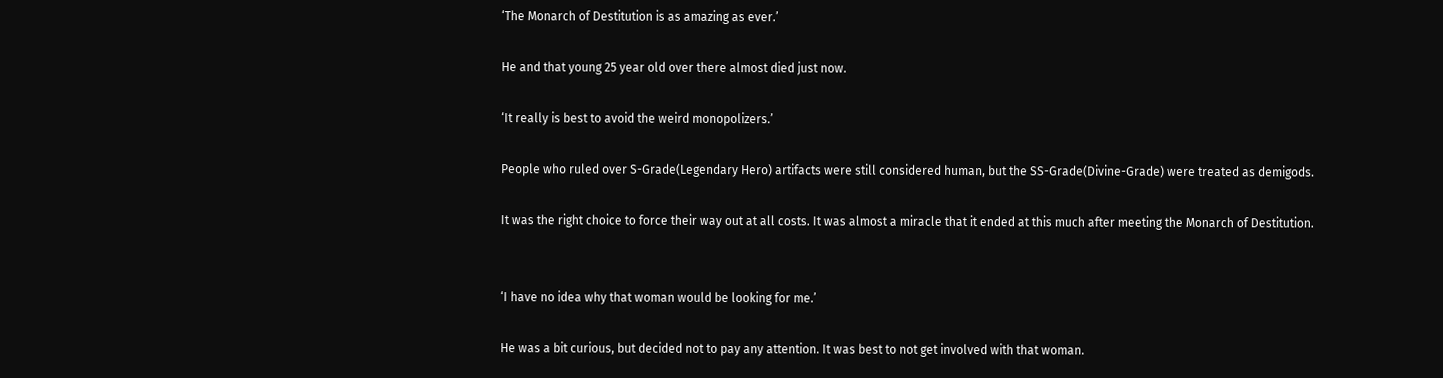‘The Monarch of Destitution is as amazing as ever.’

He and that young 25 year old over there almost died just now.

‘It really is best to avoid the weird monopolizers.’

People who ruled over S-Grade(Legendary Hero) artifacts were still considered human, but the SS-Grade(Divine-Grade) were treated as demigods.

It was the right choice to force their way out at all costs. It was almost a miracle that it ended at this much after meeting the Monarch of Destitution.


‘I have no idea why that woman would be looking for me.’

He was a bit curious, but decided not to pay any attention. It was best to not get involved with that woman.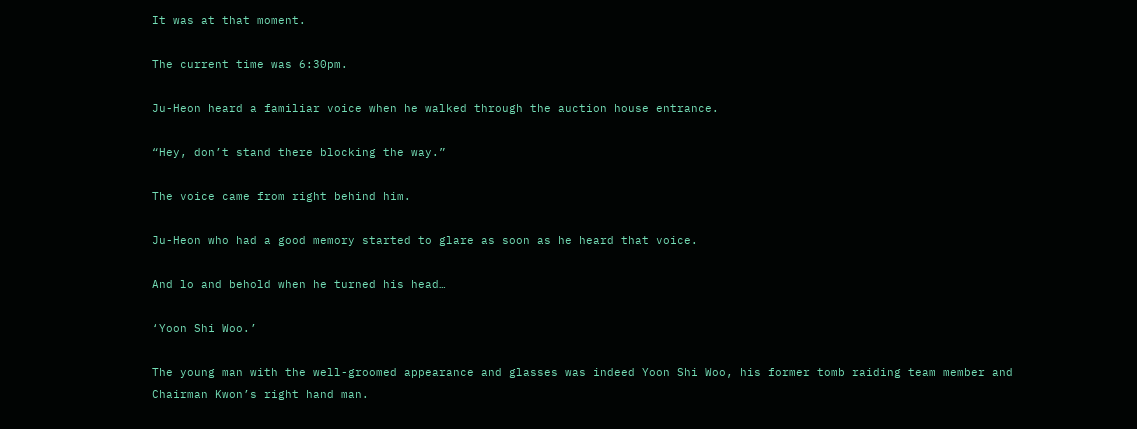It was at that moment.

The current time was 6:30pm.

Ju-Heon heard a familiar voice when he walked through the auction house entrance.

“Hey, don’t stand there blocking the way.”

The voice came from right behind him.

Ju-Heon who had a good memory started to glare as soon as he heard that voice.

And lo and behold when he turned his head…

‘Yoon Shi Woo.’

The young man with the well-groomed appearance and glasses was indeed Yoon Shi Woo, his former tomb raiding team member and Chairman Kwon’s right hand man.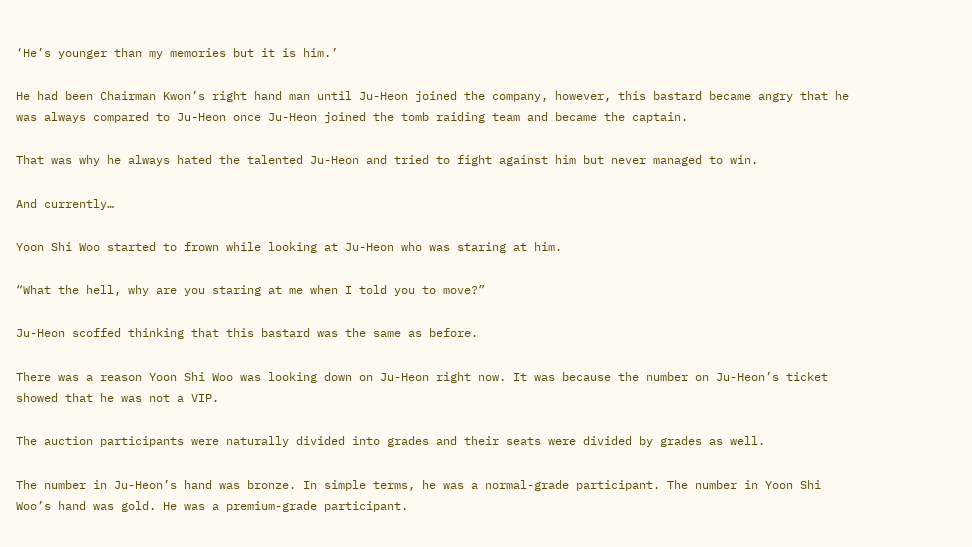‘He’s younger than my memories but it is him.’

He had been Chairman Kwon’s right hand man until Ju-Heon joined the company, however, this bastard became angry that he was always compared to Ju-Heon once Ju-Heon joined the tomb raiding team and became the captain.

That was why he always hated the talented Ju-Heon and tried to fight against him but never managed to win.

And currently…

Yoon Shi Woo started to frown while looking at Ju-Heon who was staring at him.

“What the hell, why are you staring at me when I told you to move?”

Ju-Heon scoffed thinking that this bastard was the same as before.

There was a reason Yoon Shi Woo was looking down on Ju-Heon right now. It was because the number on Ju-Heon’s ticket showed that he was not a VIP.

The auction participants were naturally divided into grades and their seats were divided by grades as well.

The number in Ju-Heon’s hand was bronze. In simple terms, he was a normal-grade participant. The number in Yoon Shi Woo’s hand was gold. He was a premium-grade participant.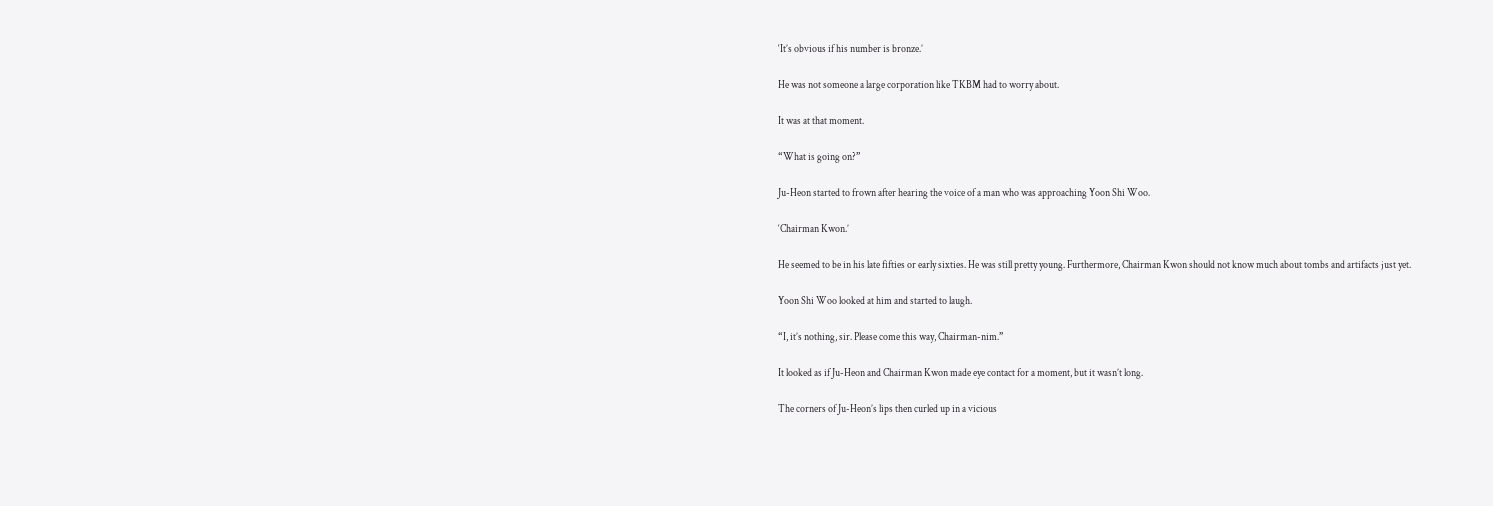‘It’s obvious if his number is bronze.’

He was not someone a large corporation like TKBM had to worry about.

It was at that moment.

“What is going on?”

Ju-Heon started to frown after hearing the voice of a man who was approaching Yoon Shi Woo.

‘Chairman Kwon.’

He seemed to be in his late fifties or early sixties. He was still pretty young. Furthermore, Chairman Kwon should not know much about tombs and artifacts just yet.

Yoon Shi Woo looked at him and started to laugh.

“I, it’s nothing, sir. Please come this way, Chairman-nim.”

It looked as if Ju-Heon and Chairman Kwon made eye contact for a moment, but it wasn’t long.

The corners of Ju-Heon’s lips then curled up in a vicious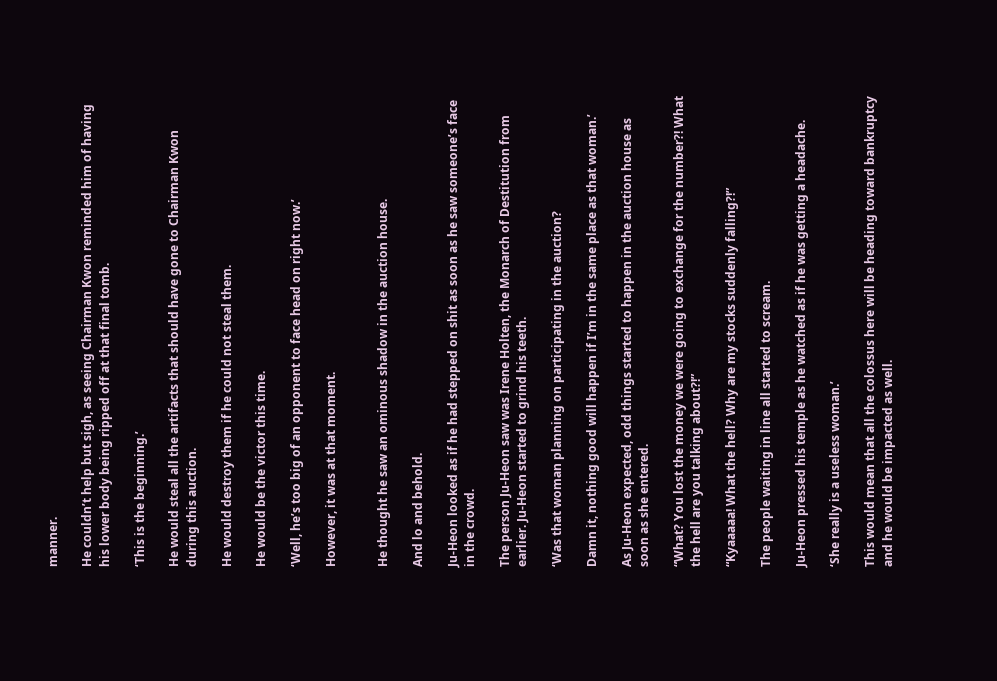manner.

He couldn’t help but sigh, as seeing Chairman Kwon reminded him of having his lower body being ripped off at that final tomb.

‘This is the beginning.’

He would steal all the artifacts that should have gone to Chairman Kwon during this auction.

He would destroy them if he could not steal them.

He would be the victor this time.

‘Well, he’s too big of an opponent to face head on right now.’

However, it was at that moment.


He thought he saw an ominous shadow in the auction house.

And lo and behold.

Ju-Heon looked as if he had stepped on shit as soon as he saw someone’s face in the crowd.

The person Ju-Heon saw was Irene Holten, the Monarch of Destitution from earlier. Ju-Heon started to grind his teeth.

‘Was that woman planning on participating in the auction?

Damn it, nothing good will happen if I’m in the same place as that woman.’

As Ju-Heon expected, odd things started to happen in the auction house as soon as she entered.

“What? You lost the money we were going to exchange for the number?! What the hell are you talking about?!”

“Kyaaaaa! What the hell? Why are my stocks suddenly falling?!”

The people waiting in line all started to scream.

Ju-Heon pressed his temple as he watched as if he was getting a headache.

‘She really is a useless woman.’

This would mean that all the colossus here will be heading toward bankruptcy and he would be impacted as well.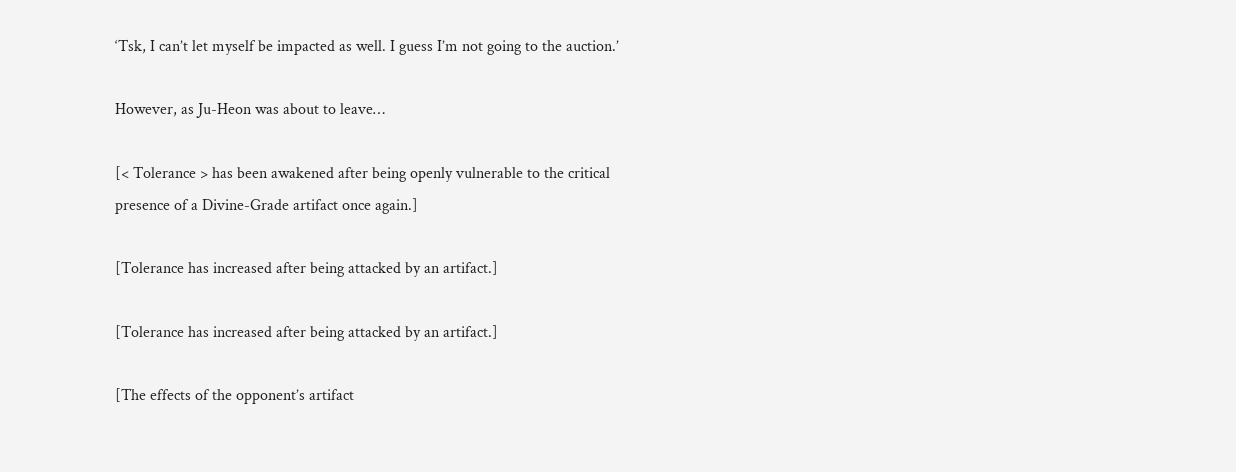‘Tsk, I can’t let myself be impacted as well. I guess I’m not going to the auction.’

However, as Ju-Heon was about to leave…

[< Tolerance > has been awakened after being openly vulnerable to the critical presence of a Divine-Grade artifact once again.]

[Tolerance has increased after being attacked by an artifact.]

[Tolerance has increased after being attacked by an artifact.]

[The effects of the opponent’s artifact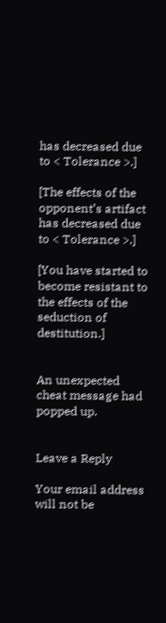has decreased due to < Tolerance >.]

[The effects of the opponent’s artifact has decreased due to < Tolerance >.]

[You have started to become resistant to the effects of the seduction of destitution.]


An unexpected cheat message had popped up.


Leave a Reply

Your email address will not be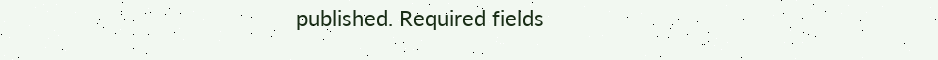published. Required fields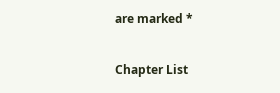are marked *

Chapter List